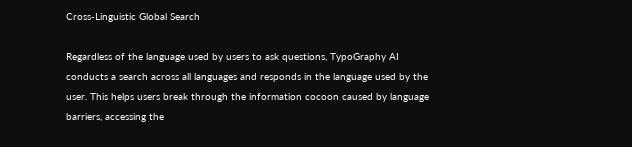Cross-Linguistic Global Search

Regardless of the language used by users to ask questions, TypoGraphy AI conducts a search across all languages and responds in the language used by the user. This helps users break through the information cocoon caused by language barriers, accessing the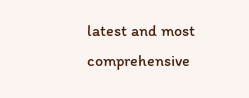latest and most comprehensive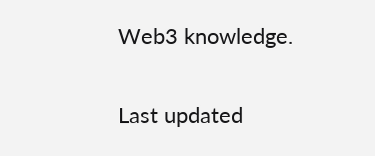Web3 knowledge.

Last updated